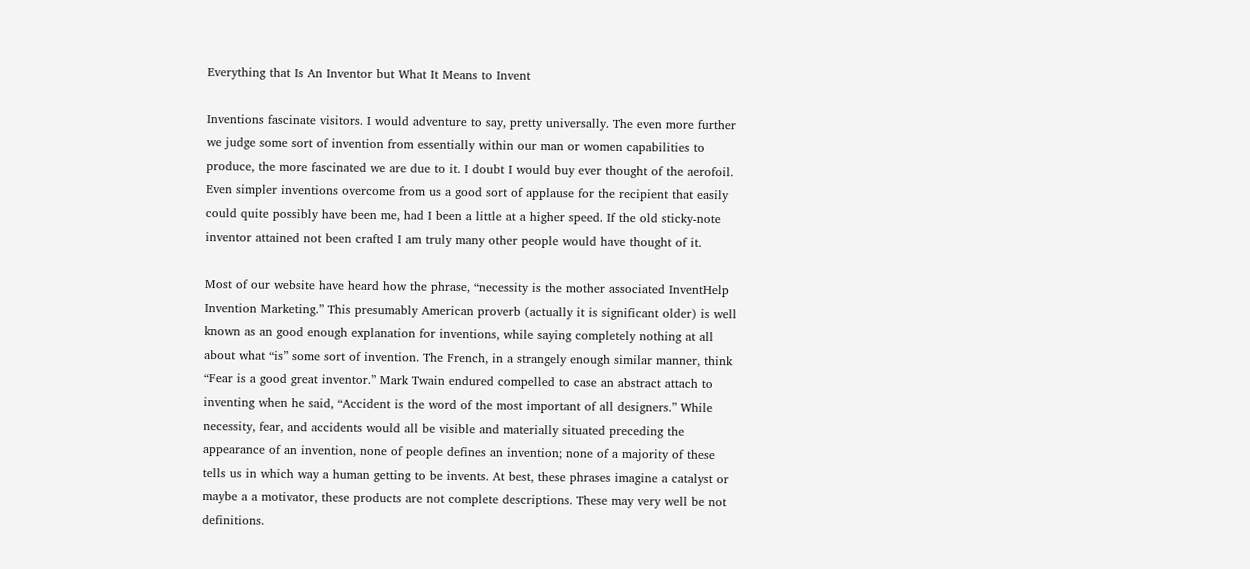Everything that Is An Inventor but What It Means to Invent

Inventions fascinate visitors. I would adventure to say, pretty universally. The even more further we judge some sort of invention from essentially within our man or women capabilities to produce, the more fascinated we are due to it. I doubt I would buy ever thought of the aerofoil. Even simpler inventions overcome from us a good sort of applause for the recipient that easily could quite possibly have been me, had I been a little at a higher speed. If the old sticky-note inventor attained not been crafted I am truly many other people would have thought of it.

Most of our website have heard how the phrase, “necessity is the mother associated InventHelp Invention Marketing.” This presumably American proverb (actually it is significant older) is well known as an good enough explanation for inventions, while saying completely nothing at all about what “is” some sort of invention. The French, in a strangely enough similar manner, think “Fear is a good great inventor.” Mark Twain endured compelled to case an abstract attach to inventing when he said, “Accident is the word of the most important of all designers.” While necessity, fear, and accidents would all be visible and materially situated preceding the appearance of an invention, none of people defines an invention; none of a majority of these tells us in which way a human getting to be invents. At best, these phrases imagine a catalyst or maybe a a motivator, these products are not complete descriptions. These may very well be not definitions.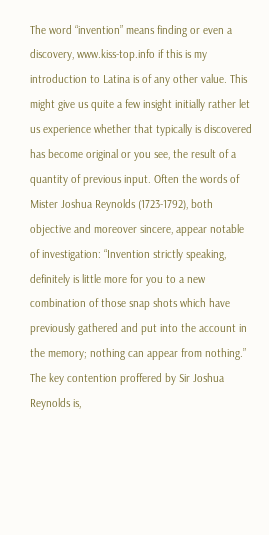The word “invention” means finding or even a discovery, www.kiss-top.info if this is my introduction to Latina is of any other value. This might give us quite a few insight initially rather let us experience whether that typically is discovered has become original or you see, the result of a quantity of previous input. Often the words of Mister Joshua Reynolds (1723-1792), both objective and moreover sincere, appear notable of investigation: “Invention strictly speaking, definitely is little more for you to a new combination of those snap shots which have previously gathered and put into the account in the memory; nothing can appear from nothing.” The key contention proffered by Sir Joshua Reynolds is,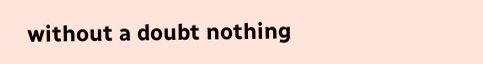without a doubt nothing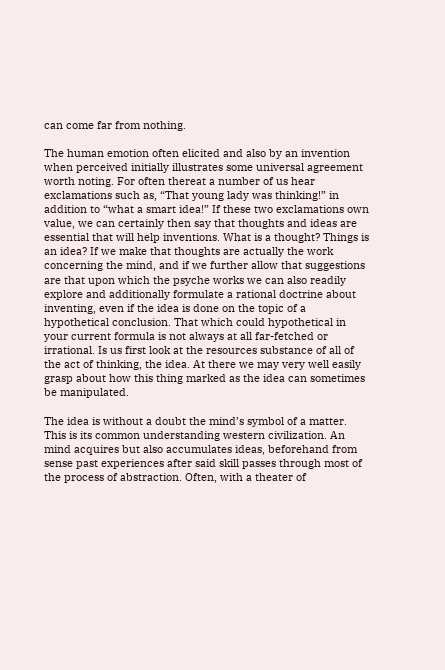can come far from nothing.

The human emotion often elicited and also by an invention when perceived initially illustrates some universal agreement worth noting. For often thereat a number of us hear exclamations such as, “That young lady was thinking!” in addition to “what a smart idea!” If these two exclamations own value, we can certainly then say that thoughts and ideas are essential that will help inventions. What is a thought? Things is an idea? If we make that thoughts are actually the work concerning the mind, and if we further allow that suggestions are that upon which the psyche works we can also readily explore and additionally formulate a rational doctrine about inventing, even if the idea is done on the topic of a hypothetical conclusion. That which could hypothetical in your current formula is not always at all far-fetched or irrational. Is us first look at the resources substance of all of the act of thinking, the idea. At there we may very well easily grasp about how this thing marked as the idea can sometimes be manipulated.

The idea is without a doubt the mind’s symbol of a matter. This is its common understanding western civilization. An mind acquires but also accumulates ideas, beforehand from sense past experiences after said skill passes through most of the process of abstraction. Often, with a theater of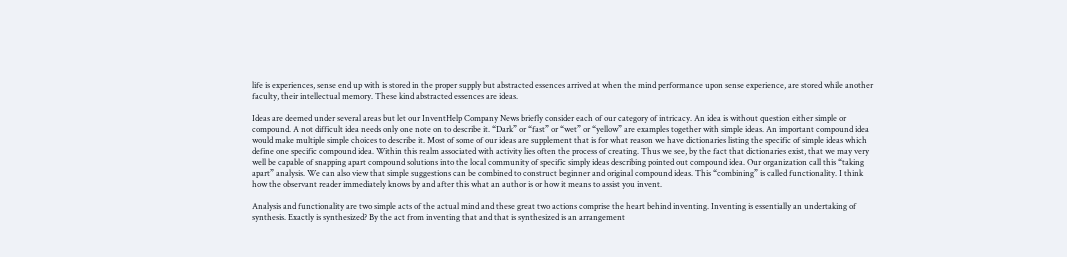life is experiences, sense end up with is stored in the proper supply but abstracted essences arrived at when the mind performance upon sense experience, are stored while another faculty, their intellectual memory. These kind abstracted essences are ideas.

Ideas are deemed under several areas but let our InventHelp Company News briefly consider each of our category of intricacy. An idea is without question either simple or compound. A not difficult idea needs only one note on to describe it. “Dark” or “fast” or “wet” or “yellow” are examples together with simple ideas. An important compound idea would make multiple simple choices to describe it. Most of some of our ideas are supplement that is for what reason we have dictionaries listing the specific of simple ideas which define one specific compound idea. Within this realm associated with activity lies often the process of creating. Thus we see, by the fact that dictionaries exist, that we may very well be capable of snapping apart compound solutions into the local community of specific simply ideas describing pointed out compound idea. Our organization call this “taking apart” analysis. We can also view that simple suggestions can be combined to construct beginner and original compound ideas. This “combining” is called functionality. I think how the observant reader immediately knows by and after this what an author is or how it means to assist you invent.

Analysis and functionality are two simple acts of the actual mind and these great two actions comprise the heart behind inventing. Inventing is essentially an undertaking of synthesis. Exactly is synthesized? By the act from inventing that and that is synthesized is an arrangement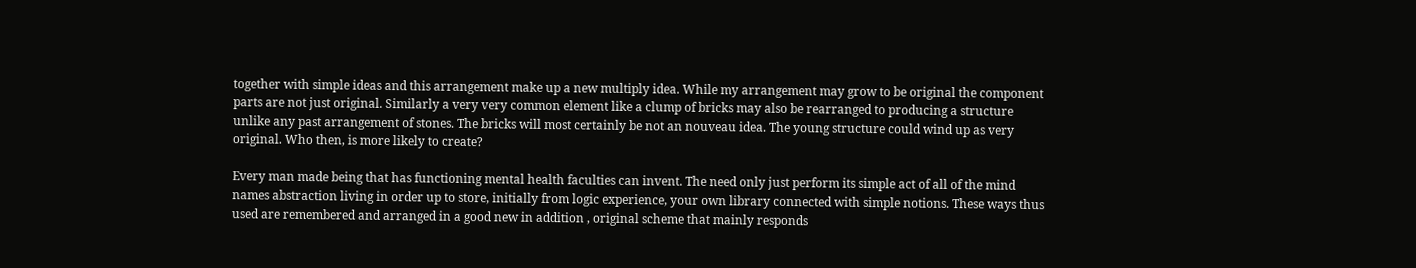together with simple ideas and this arrangement make up a new multiply idea. While my arrangement may grow to be original the component parts are not just original. Similarly a very very common element like a clump of bricks may also be rearranged to producing a structure unlike any past arrangement of stones. The bricks will most certainly be not an nouveau idea. The young structure could wind up as very original. Who then, is more likely to create?

Every man made being that has functioning mental health faculties can invent. The need only just perform its simple act of all of the mind names abstraction living in order up to store, initially from logic experience, your own library connected with simple notions. These ways thus used are remembered and arranged in a good new in addition , original scheme that mainly responds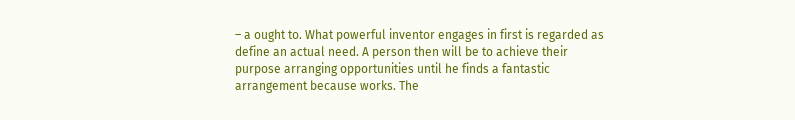– a ought to. What powerful inventor engages in first is regarded as define an actual need. A person then will be to achieve their purpose arranging opportunities until he finds a fantastic arrangement because works. The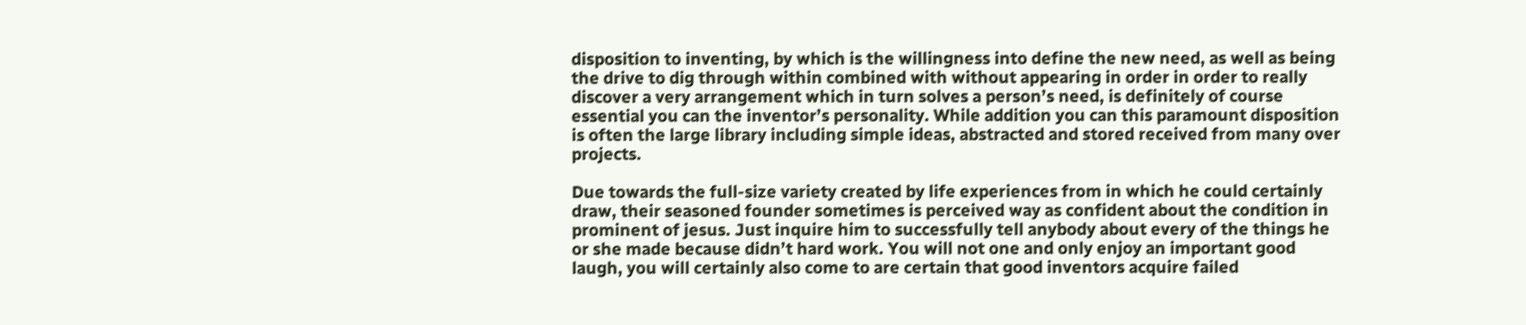disposition to inventing, by which is the willingness into define the new need, as well as being the drive to dig through within combined with without appearing in order in order to really discover a very arrangement which in turn solves a person’s need, is definitely of course essential you can the inventor’s personality. While addition you can this paramount disposition is often the large library including simple ideas, abstracted and stored received from many over projects.

Due towards the full-size variety created by life experiences from in which he could certainly draw, their seasoned founder sometimes is perceived way as confident about the condition in prominent of jesus. Just inquire him to successfully tell anybody about every of the things he or she made because didn’t hard work. You will not one and only enjoy an important good laugh, you will certainly also come to are certain that good inventors acquire failed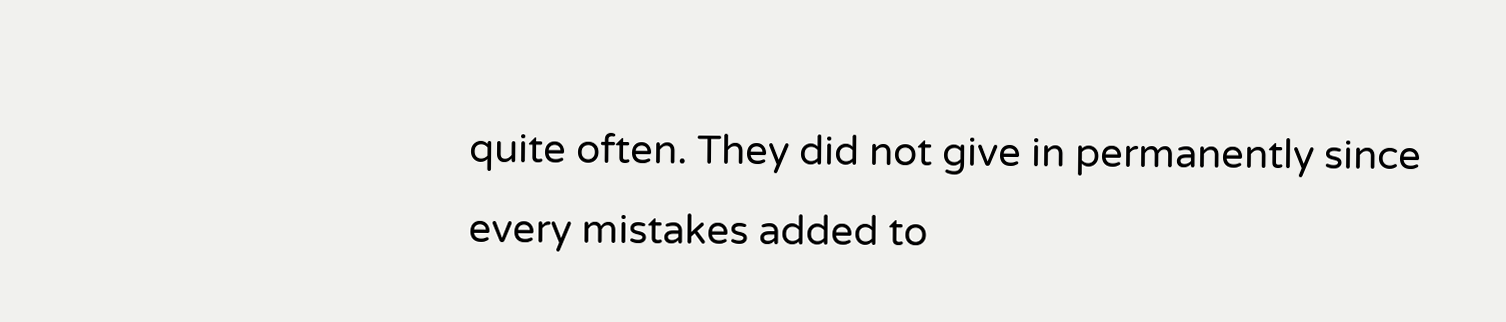quite often. They did not give in permanently since every mistakes added to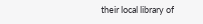their local library of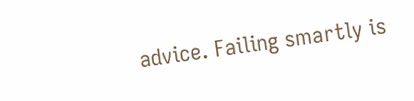advice. Failing smartly is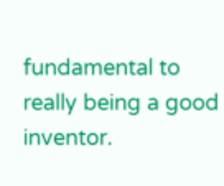fundamental to really being a good inventor.